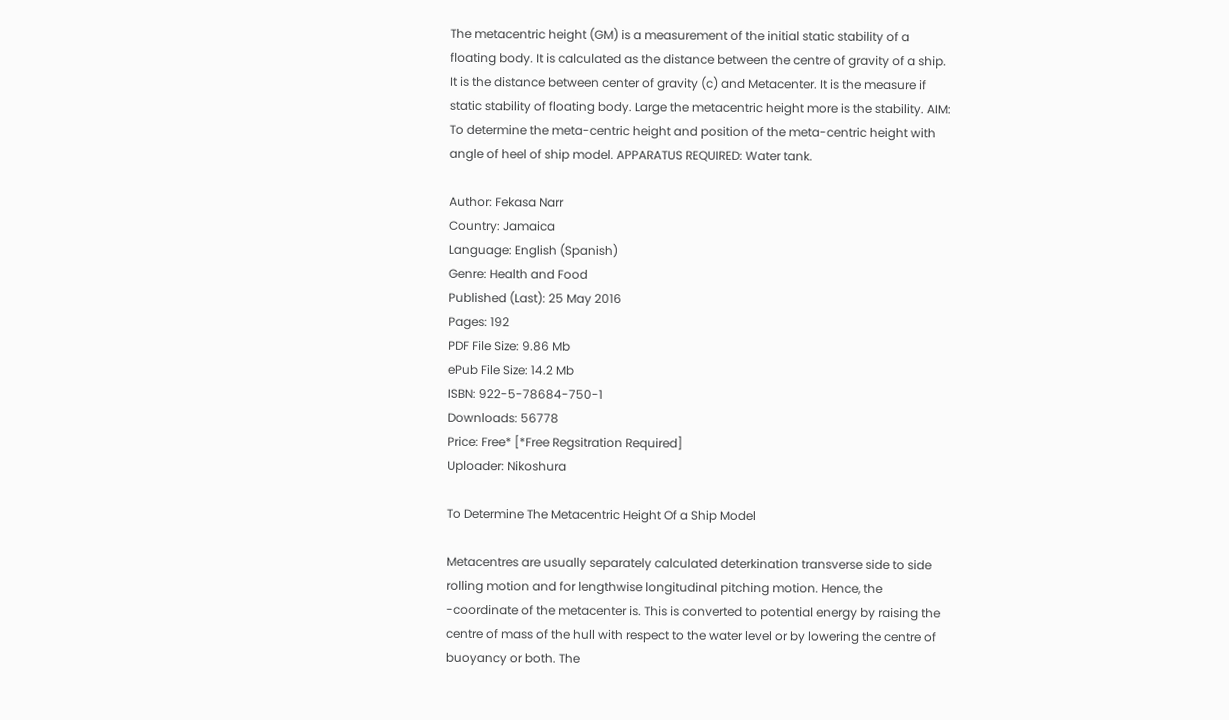The metacentric height (GM) is a measurement of the initial static stability of a floating body. It is calculated as the distance between the centre of gravity of a ship. It is the distance between center of gravity (c) and Metacenter. It is the measure if static stability of floating body. Large the metacentric height more is the stability. AIM: To determine the meta-centric height and position of the meta-centric height with angle of heel of ship model. APPARATUS REQUIRED: Water tank.

Author: Fekasa Narr
Country: Jamaica
Language: English (Spanish)
Genre: Health and Food
Published (Last): 25 May 2016
Pages: 192
PDF File Size: 9.86 Mb
ePub File Size: 14.2 Mb
ISBN: 922-5-78684-750-1
Downloads: 56778
Price: Free* [*Free Regsitration Required]
Uploader: Nikoshura

To Determine The Metacentric Height Of a Ship Model

Metacentres are usually separately calculated deterkination transverse side to side rolling motion and for lengthwise longitudinal pitching motion. Hence, the -coordinate of the metacenter is. This is converted to potential energy by raising the centre of mass of the hull with respect to the water level or by lowering the centre of buoyancy or both. The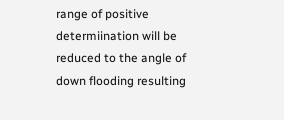range of positive determiination will be reduced to the angle of down flooding resulting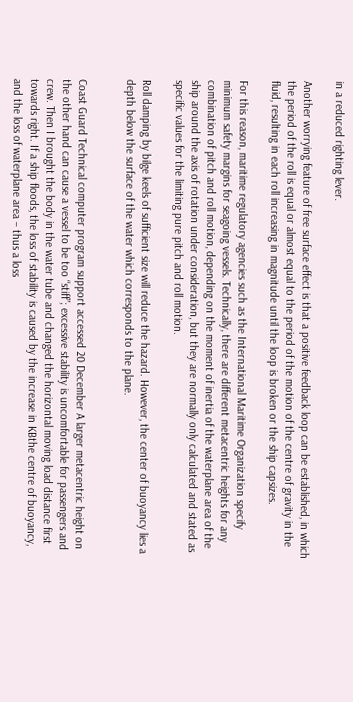in a reduced righting lever.

Another worrying feature of free surface effect is that a positive feedback loop can be established, in which the period of the roll is equal or almost equal to the period of the motion of the centre of gravity in the fluid, resulting in each roll increasing in magnitude until the loop is broken or the ship capsizes.

For this reason, maritime regulatory agencies such as the International Maritime Organization specify minimum safety margins for seagoing vessels. Technically, there are different metacentric heights for any combination of pitch and roll motion, depending on the moment of inertia of the waterplane area of the ship around the axis of rotation under consideration, but they are normally only calculated and stated as specific values for the limiting pure pitch and roll motion.

Roll damping by bilge keels of sufficient size will reduce the hazard. However, the center of buoyancy lies a depth below the surface of the water which corresponds to the plane.


Coast Guard Technical computer program support accessed 20 December A larger metacentric height on the other hand can cause a vessel to be too “stiff”; excessive stability is uncomfortable for passengers and crew. Then I brought the body in the water tube and changed the horizontal moving load distance first towards right. If a ship floods, the loss of stability is caused by the increase in KBthe centre of buoyancy, and the loss of waterplane area – thus a loss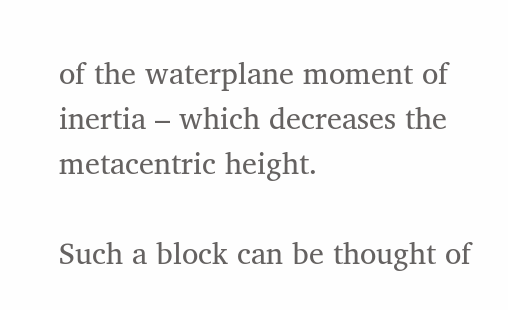of the waterplane moment of inertia – which decreases the metacentric height.

Such a block can be thought of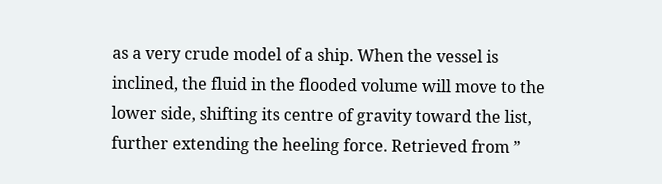as a very crude model of a ship. When the vessel is inclined, the fluid in the flooded volume will move to the lower side, shifting its centre of gravity toward the list, further extending the heeling force. Retrieved from ”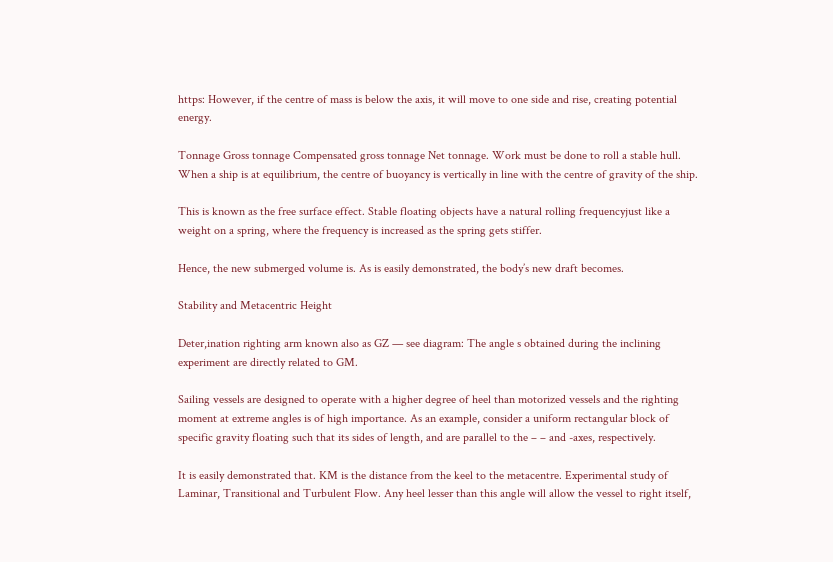https: However, if the centre of mass is below the axis, it will move to one side and rise, creating potential energy.

Tonnage Gross tonnage Compensated gross tonnage Net tonnage. Work must be done to roll a stable hull. When a ship is at equilibrium, the centre of buoyancy is vertically in line with the centre of gravity of the ship.

This is known as the free surface effect. Stable floating objects have a natural rolling frequencyjust like a weight on a spring, where the frequency is increased as the spring gets stiffer.

Hence, the new submerged volume is. As is easily demonstrated, the body’s new draft becomes.

Stability and Metacentric Height

Deter,ination righting arm known also as GZ — see diagram: The angle s obtained during the inclining experiment are directly related to GM.

Sailing vessels are designed to operate with a higher degree of heel than motorized vessels and the righting moment at extreme angles is of high importance. As an example, consider a uniform rectangular block of specific gravity floating such that its sides of length, and are parallel to the – – and -axes, respectively.

It is easily demonstrated that. KM is the distance from the keel to the metacentre. Experimental study of Laminar, Transitional and Turbulent Flow. Any heel lesser than this angle will allow the vessel to right itself,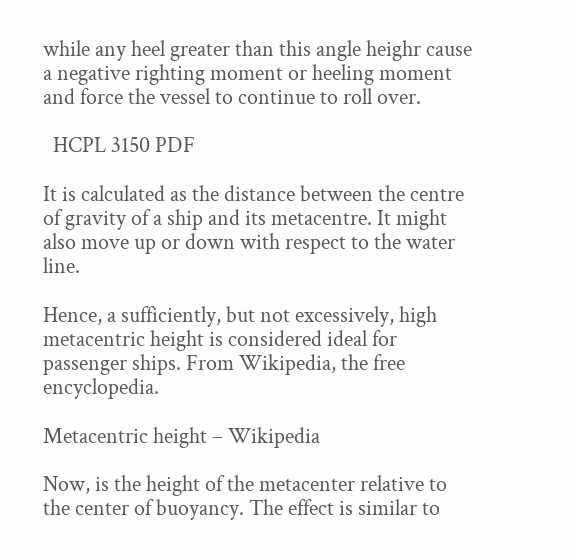while any heel greater than this angle heighr cause a negative righting moment or heeling moment and force the vessel to continue to roll over.

  HCPL 3150 PDF

It is calculated as the distance between the centre of gravity of a ship and its metacentre. It might also move up or down with respect to the water line.

Hence, a sufficiently, but not excessively, high metacentric height is considered ideal for passenger ships. From Wikipedia, the free encyclopedia.

Metacentric height – Wikipedia

Now, is the height of the metacenter relative to the center of buoyancy. The effect is similar to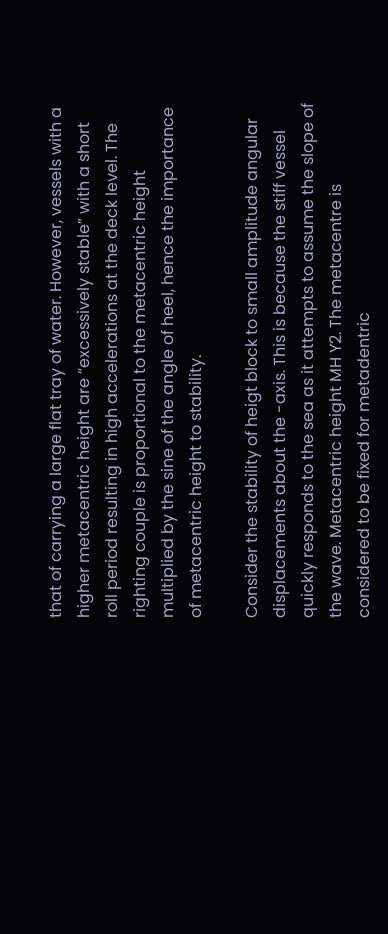that of carrying a large flat tray of water. However, vessels with a higher metacentric height are “excessively stable” with a short roll period resulting in high accelerations at the deck level. The righting couple is proportional to the metacentric height multiplied by the sine of the angle of heel, hence the importance of metacentric height to stability.

Consider the stability of heigt block to small amplitude angular displacements about the -axis. This is because the stiff vessel quickly responds to the sea as it attempts to assume the slope of the wave. Metacentric height MH Y2. The metacentre is considered to be fixed for metadentric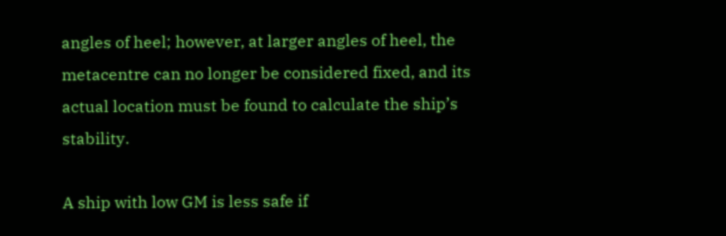angles of heel; however, at larger angles of heel, the metacentre can no longer be considered fixed, and its actual location must be found to calculate the ship’s stability.

A ship with low GM is less safe if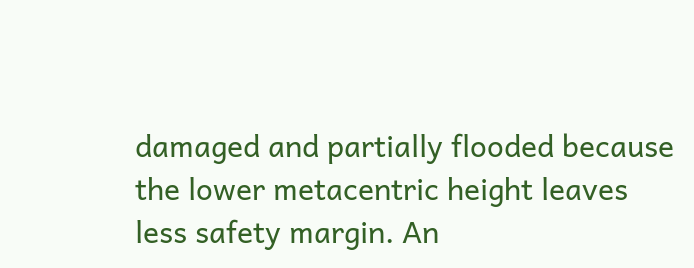damaged and partially flooded because the lower metacentric height leaves less safety margin. An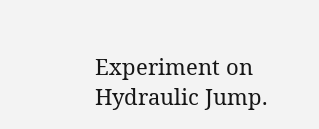Experiment on Hydraulic Jump.